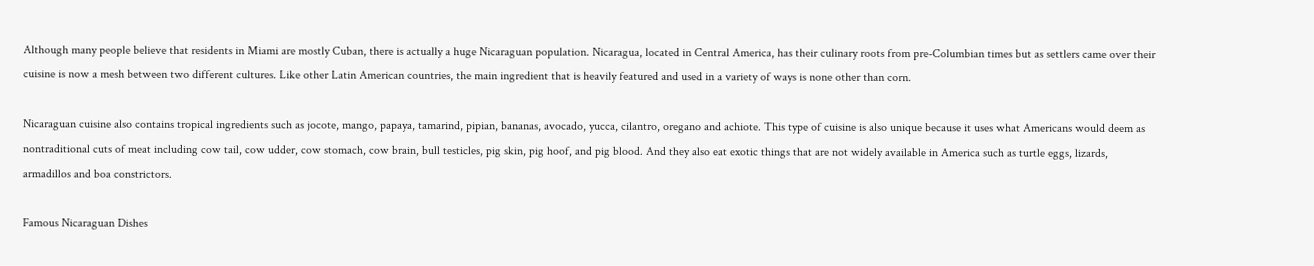Although many people believe that residents in Miami are mostly Cuban, there is actually a huge Nicaraguan population. Nicaragua, located in Central America, has their culinary roots from pre-Columbian times but as settlers came over their cuisine is now a mesh between two different cultures. Like other Latin American countries, the main ingredient that is heavily featured and used in a variety of ways is none other than corn.

Nicaraguan cuisine also contains tropical ingredients such as jocote, mango, papaya, tamarind, pipian, bananas, avocado, yucca, cilantro, oregano and achiote. This type of cuisine is also unique because it uses what Americans would deem as nontraditional cuts of meat including cow tail, cow udder, cow stomach, cow brain, bull testicles, pig skin, pig hoof, and pig blood. And they also eat exotic things that are not widely available in America such as turtle eggs, lizards, armadillos and boa constrictors.

Famous Nicaraguan Dishes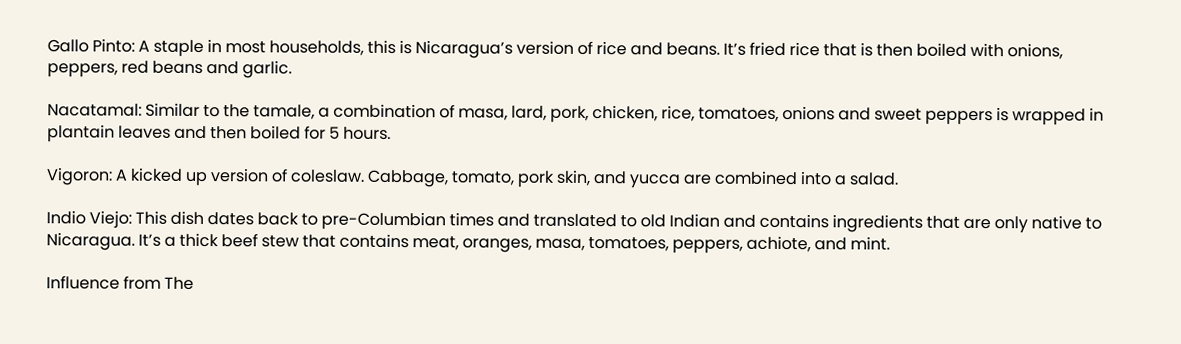Gallo Pinto: A staple in most households, this is Nicaragua’s version of rice and beans. It’s fried rice that is then boiled with onions, peppers, red beans and garlic.

Nacatamal: Similar to the tamale, a combination of masa, lard, pork, chicken, rice, tomatoes, onions and sweet peppers is wrapped in plantain leaves and then boiled for 5 hours.

Vigoron: A kicked up version of coleslaw. Cabbage, tomato, pork skin, and yucca are combined into a salad.

Indio Viejo: This dish dates back to pre-Columbian times and translated to old Indian and contains ingredients that are only native to Nicaragua. It’s a thick beef stew that contains meat, oranges, masa, tomatoes, peppers, achiote, and mint.

Influence from The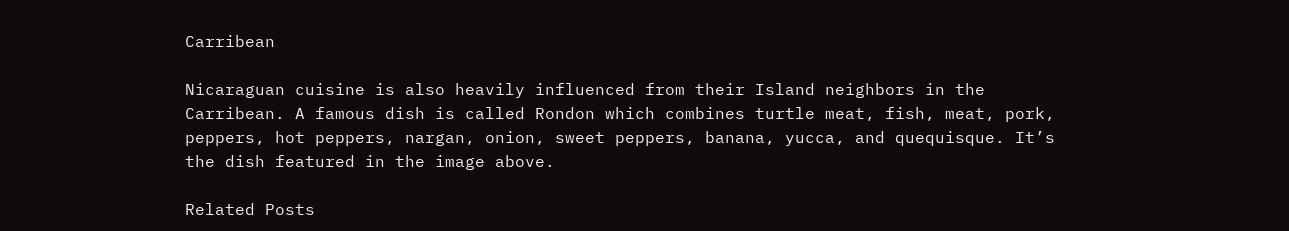Carribean

Nicaraguan cuisine is also heavily influenced from their Island neighbors in the Carribean. A famous dish is called Rondon which combines turtle meat, fish, meat, pork, peppers, hot peppers, nargan, onion, sweet peppers, banana, yucca, and quequisque. It’s the dish featured in the image above.

Related Posts